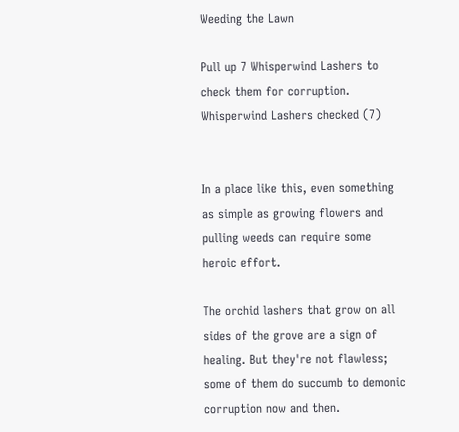Weeding the Lawn

Pull up 7 Whisperwind Lashers to check them for corruption.
Whisperwind Lashers checked (7)


In a place like this, even something as simple as growing flowers and pulling weeds can require some heroic effort.

The orchid lashers that grow on all sides of the grove are a sign of healing. But they're not flawless; some of them do succumb to demonic corruption now and then.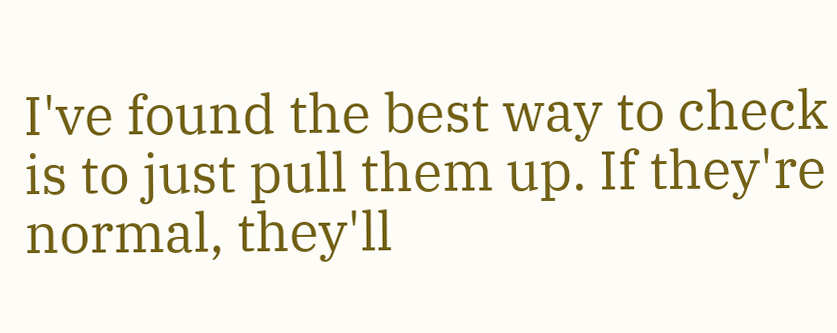I've found the best way to check is to just pull them up. If they're normal, they'll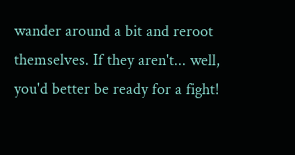wander around a bit and reroot themselves. If they aren't... well, you'd better be ready for a fight!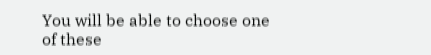You will be able to choose one of these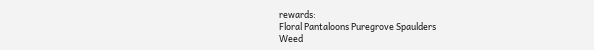rewards:
Floral Pantaloons Puregrove Spaulders
Weed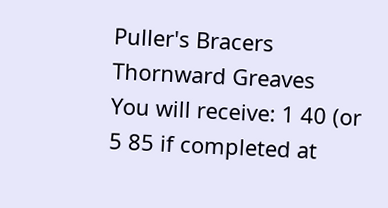Puller's Bracers Thornward Greaves
You will receive: 1 40 (or 5 85 if completed at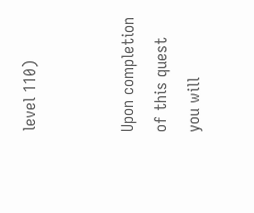level 110)


Upon completion of this quest you will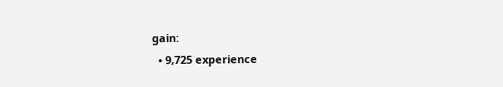gain:
  • 9,725 experience